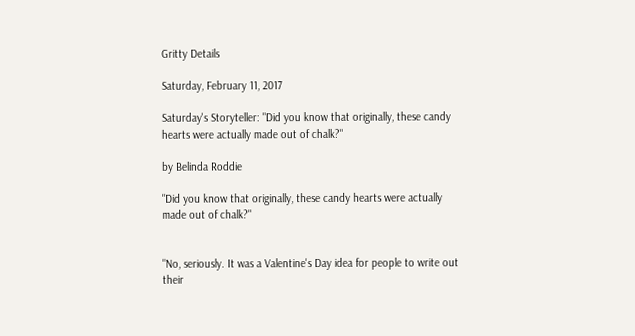Gritty Details

Saturday, February 11, 2017

Saturday's Storyteller: "Did you know that originally, these candy hearts were actually made out of chalk?"

by Belinda Roddie

"Did you know that originally, these candy hearts were actually made out of chalk?"


"No, seriously. It was a Valentine's Day idea for people to write out their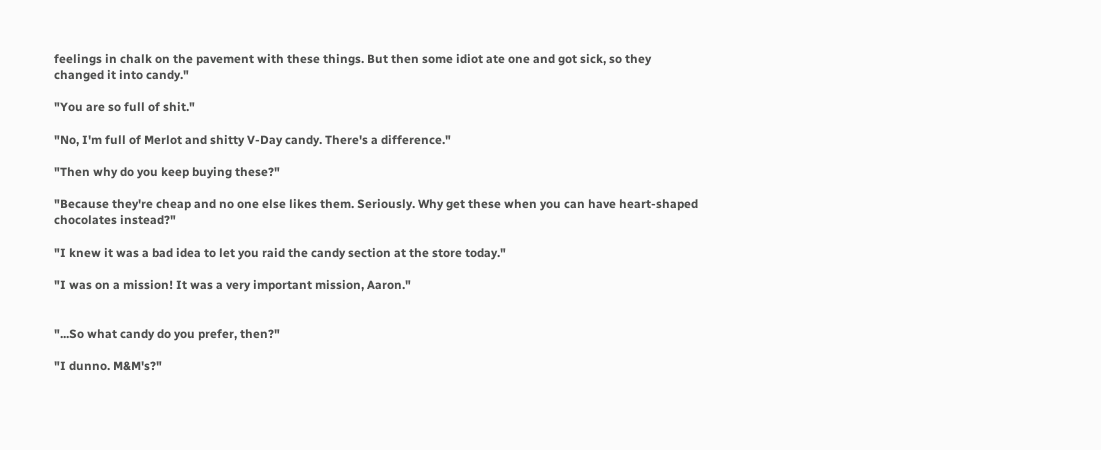feelings in chalk on the pavement with these things. But then some idiot ate one and got sick, so they changed it into candy."

"You are so full of shit."

"No, I'm full of Merlot and shitty V-Day candy. There's a difference."

"Then why do you keep buying these?"

"Because they're cheap and no one else likes them. Seriously. Why get these when you can have heart-shaped chocolates instead?"

"I knew it was a bad idea to let you raid the candy section at the store today."

"I was on a mission! It was a very important mission, Aaron."


"...So what candy do you prefer, then?"

"I dunno. M&M's?"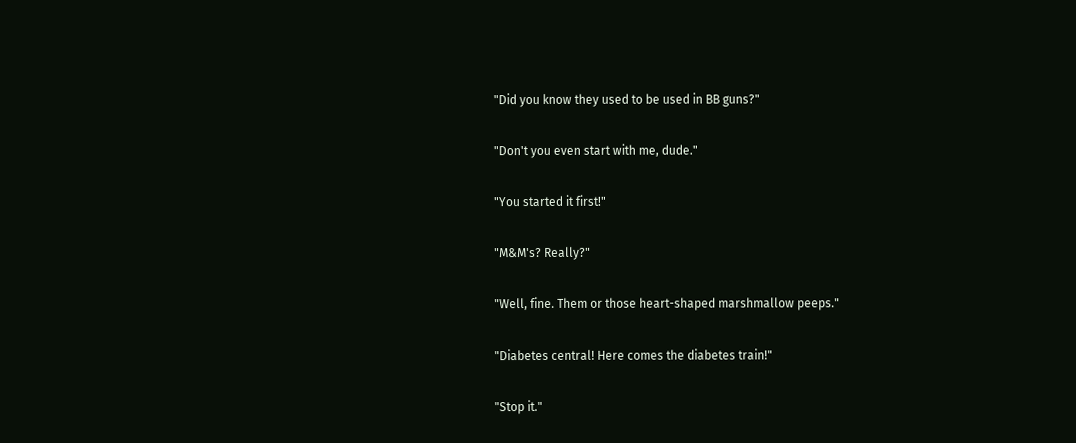"Did you know they used to be used in BB guns?"

"Don't you even start with me, dude."

"You started it first!"

"M&M's? Really?"

"Well, fine. Them or those heart-shaped marshmallow peeps."

"Diabetes central! Here comes the diabetes train!"

"Stop it."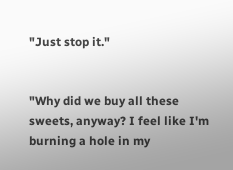"Just stop it."


"Why did we buy all these sweets, anyway? I feel like I'm burning a hole in my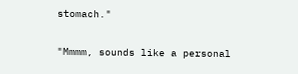stomach."

"Mmmm, sounds like a personal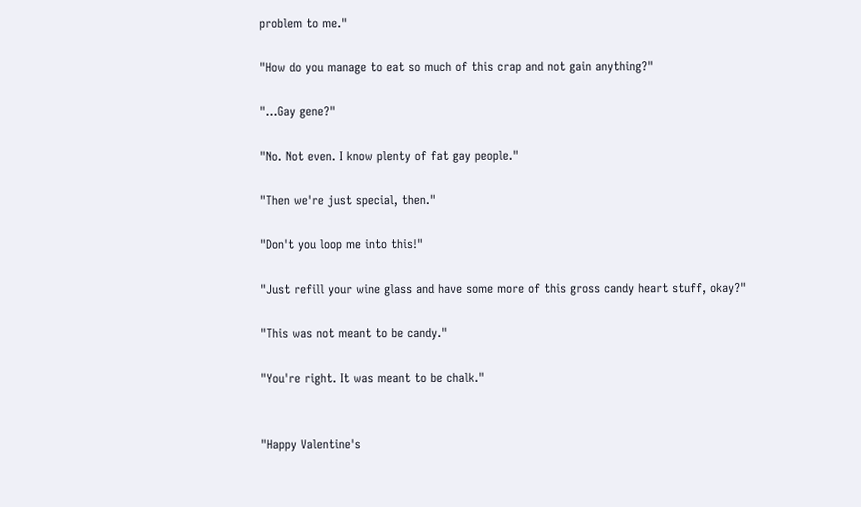problem to me."

"How do you manage to eat so much of this crap and not gain anything?"

"...Gay gene?"

"No. Not even. I know plenty of fat gay people."

"Then we're just special, then."

"Don't you loop me into this!"

"Just refill your wine glass and have some more of this gross candy heart stuff, okay?"

"This was not meant to be candy."

"You're right. It was meant to be chalk."


"Happy Valentine's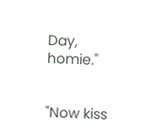Day, homie."


"Now kiss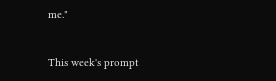me."


This week's prompt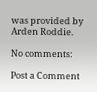was provided by Arden Roddie.

No comments:

Post a Comment